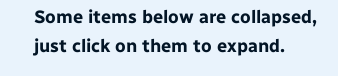Some items below are collapsed, just click on them to expand.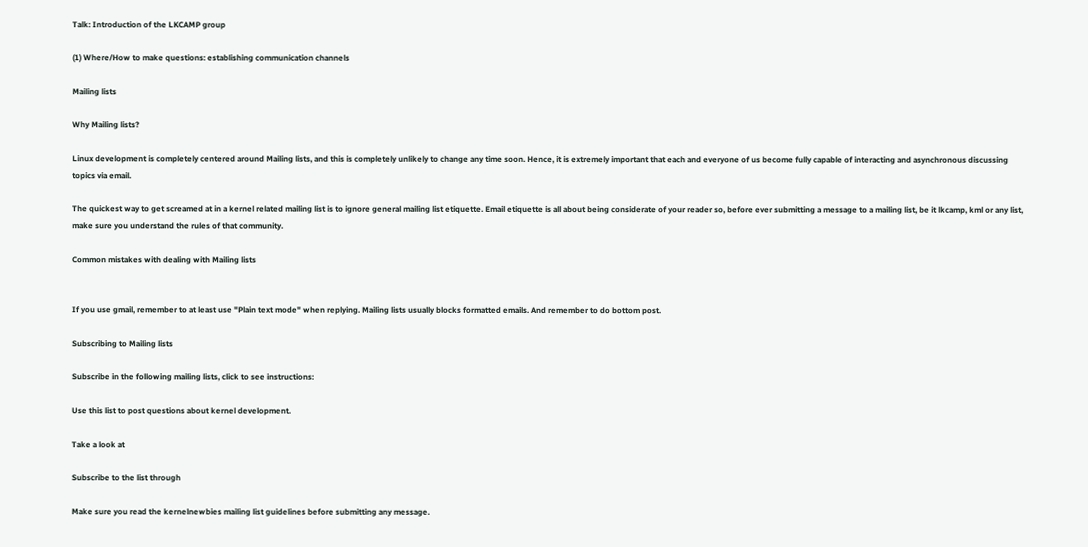Talk: Introduction of the LKCAMP group

(1) Where/How to make questions: establishing communication channels

Mailing lists

Why Mailing lists?

Linux development is completely centered around Mailing lists, and this is completely unlikely to change any time soon. Hence, it is extremely important that each and everyone of us become fully capable of interacting and asynchronous discussing topics via email.

The quickest way to get screamed at in a kernel related mailing list is to ignore general mailing list etiquette. Email etiquette is all about being considerate of your reader so, before ever submitting a message to a mailing list, be it lkcamp, kml or any list, make sure you understand the rules of that community.

Common mistakes with dealing with Mailing lists


If you use gmail, remember to at least use "Plain text mode" when replying. Mailing lists usually blocks formatted emails. And remember to do bottom post.

Subscribing to Mailing lists

Subscribe in the following mailing lists, click to see instructions:

Use this list to post questions about kernel development.

Take a look at

Subscribe to the list through

Make sure you read the kernelnewbies mailing list guidelines before submitting any message.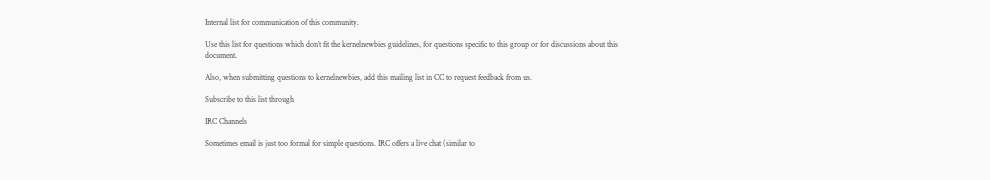Internal list for communication of this community.

Use this list for questions which don’t fit the kernelnewbies guidelines, for questions specific to this group or for discussions about this document.

Also, when submitting questions to kernelnewbies, add this mailing list in CC to request feedback from us.

Subscribe to this list through

IRC Channels

Sometimes email is just too formal for simple questions. IRC offers a live chat (similar to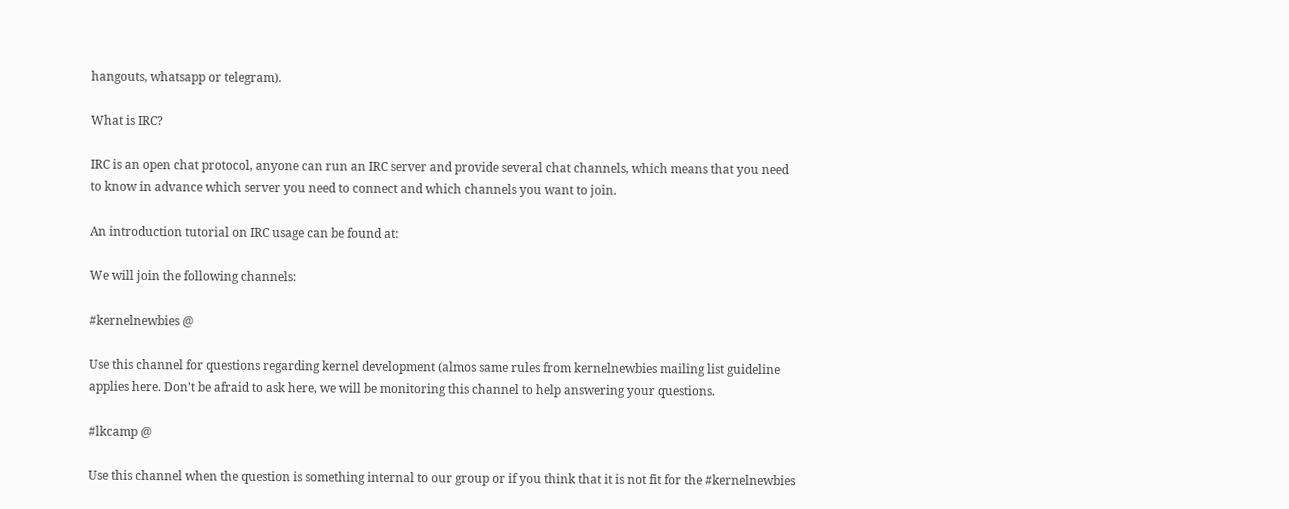hangouts, whatsapp or telegram).

What is IRC?

IRC is an open chat protocol, anyone can run an IRC server and provide several chat channels, which means that you need to know in advance which server you need to connect and which channels you want to join.

An introduction tutorial on IRC usage can be found at:

We will join the following channels:

#kernelnewbies @

Use this channel for questions regarding kernel development (almos same rules from kernelnewbies mailing list guideline applies here. Don't be afraid to ask here, we will be monitoring this channel to help answering your questions.

#lkcamp @

Use this channel when the question is something internal to our group or if you think that it is not fit for the #kernelnewbies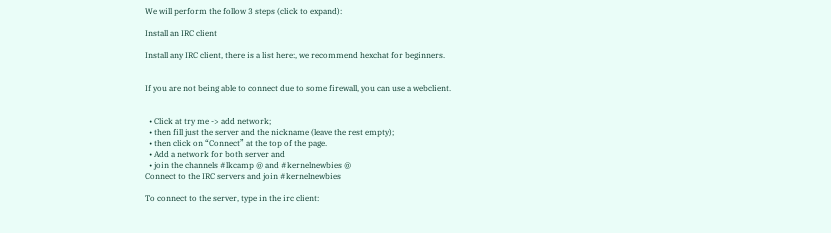We will perform the follow 3 steps (click to expand):

Install an IRC client

Install any IRC client, there is a list here:, we recommend hexchat for beginners.


If you are not being able to connect due to some firewall, you can use a webclient.


  • Click at try me -> add network;
  • then fill just the server and the nickname (leave the rest empty);
  • then click on “Connect” at the top of the page.
  • Add a network for both server and
  • join the channels #lkcamp @ and #kernelnewbies @
Connect to the IRC servers and join #kernelnewbies

To connect to the server, type in the irc client: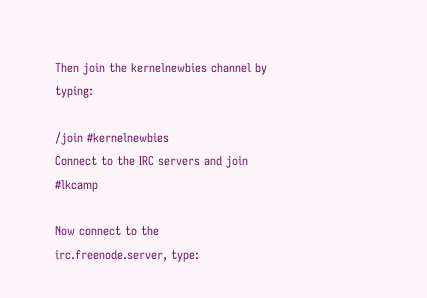Then join the kernelnewbies channel by typing:

/join #kernelnewbies
Connect to the IRC servers and join #lkcamp

Now connect to the irc.freenode.server, type: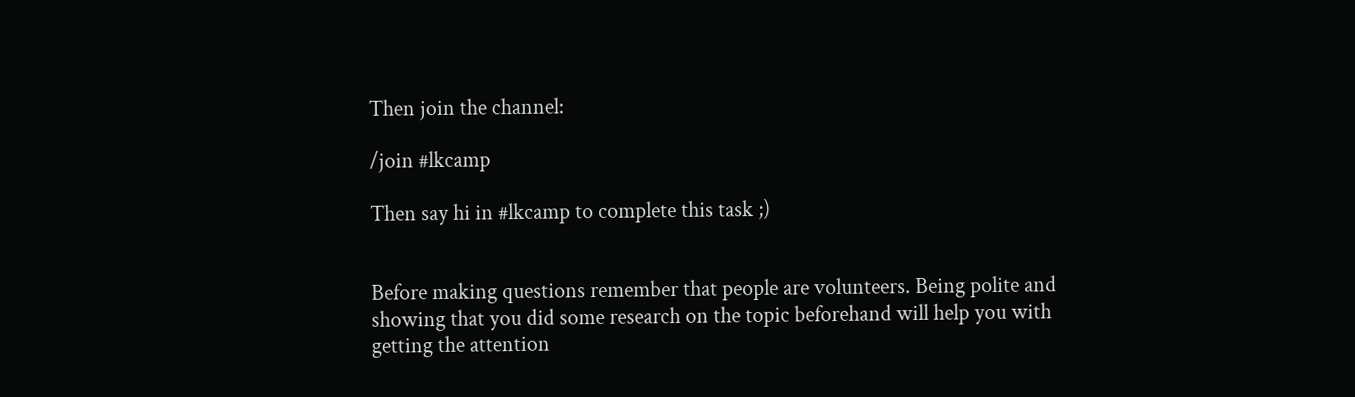Then join the channel:

/join #lkcamp

Then say hi in #lkcamp to complete this task ;)


Before making questions remember that people are volunteers. Being polite and showing that you did some research on the topic beforehand will help you with getting the attention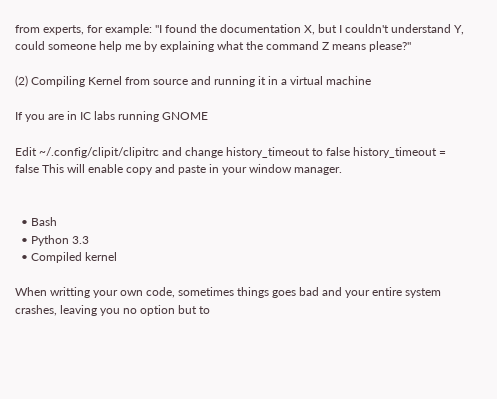from experts, for example: "I found the documentation X, but I couldn't understand Y, could someone help me by explaining what the command Z means please?"

(2) Compiling Kernel from source and running it in a virtual machine

If you are in IC labs running GNOME

Edit ~/.config/clipit/clipitrc and change history_timeout to false history_timeout = false This will enable copy and paste in your window manager.


  • Bash
  • Python 3.3
  • Compiled kernel

When writting your own code, sometimes things goes bad and your entire system crashes, leaving you no option but to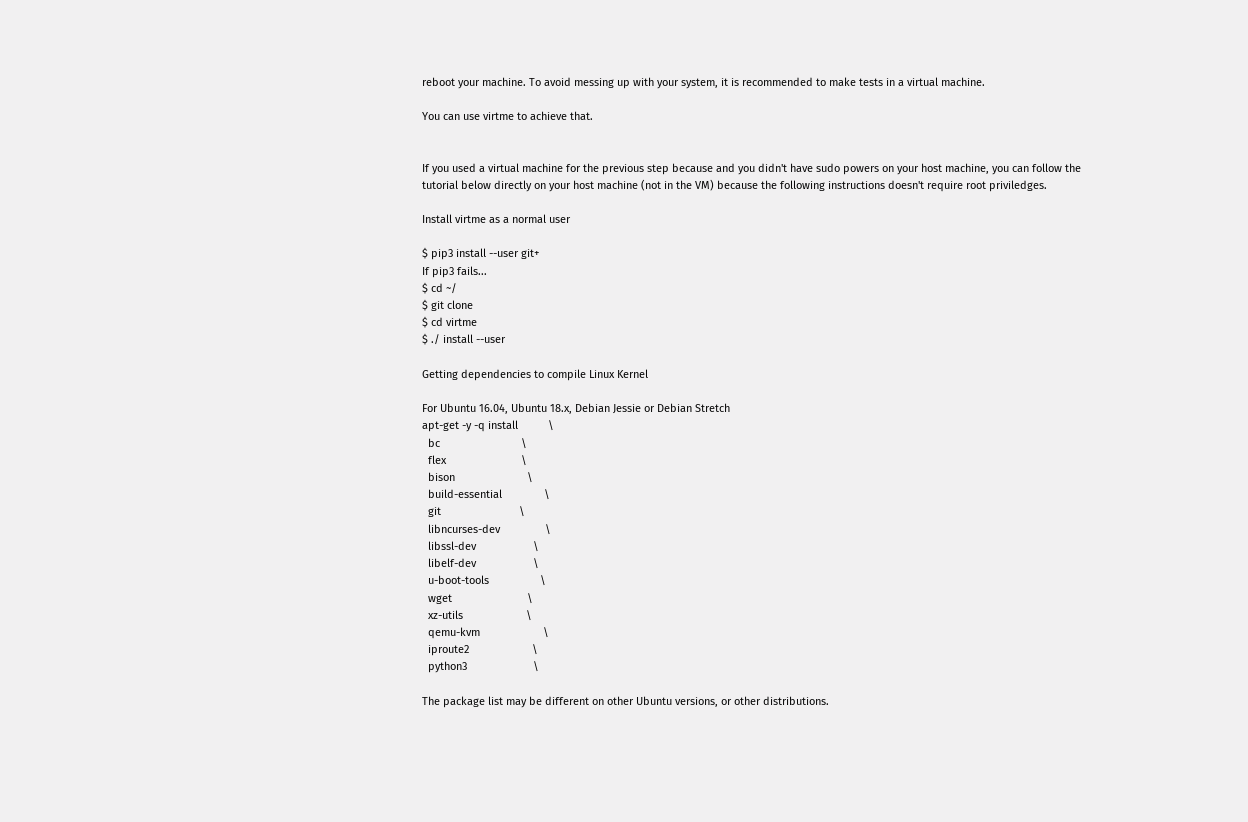reboot your machine. To avoid messing up with your system, it is recommended to make tests in a virtual machine.

You can use virtme to achieve that.


If you used a virtual machine for the previous step because and you didn't have sudo powers on your host machine, you can follow the tutorial below directly on your host machine (not in the VM) because the following instructions doesn't require root priviledges.

Install virtme as a normal user

$ pip3 install --user git+
If pip3 fails...
$ cd ~/
$ git clone
$ cd virtme
$ ./ install --user

Getting dependencies to compile Linux Kernel

For Ubuntu 16.04, Ubuntu 18.x, Debian Jessie or Debian Stretch
apt-get -y -q install          \
  bc                           \
  flex                         \
  bison                        \
  build-essential              \
  git                          \
  libncurses-dev               \
  libssl-dev                   \
  libelf-dev                   \
  u-boot-tools                 \
  wget                         \
  xz-utils                     \
  qemu-kvm                     \
  iproute2                     \
  python3                      \

The package list may be different on other Ubuntu versions, or other distributions.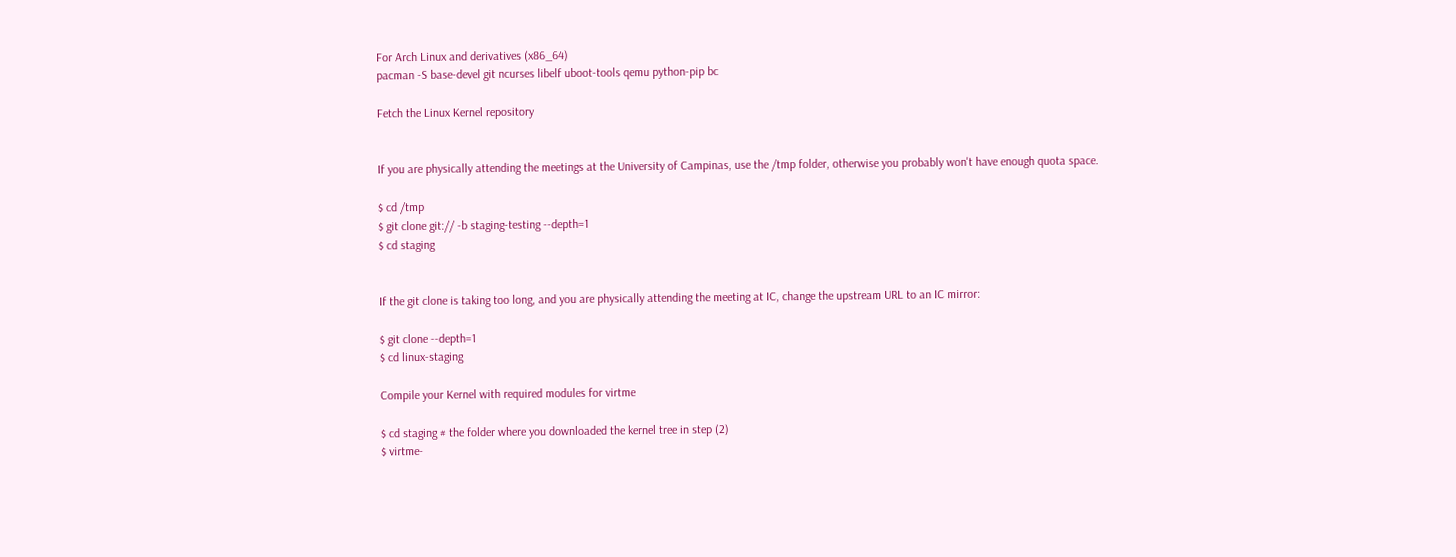For Arch Linux and derivatives (x86_64)
pacman -S base-devel git ncurses libelf uboot-tools qemu python-pip bc

Fetch the Linux Kernel repository


If you are physically attending the meetings at the University of Campinas, use the /tmp folder, otherwise you probably won't have enough quota space.

$ cd /tmp
$ git clone git:// -b staging-testing --depth=1
$ cd staging


If the git clone is taking too long, and you are physically attending the meeting at IC, change the upstream URL to an IC mirror:

$ git clone --depth=1
$ cd linux-staging

Compile your Kernel with required modules for virtme

$ cd staging # the folder where you downloaded the kernel tree in step (2)
$ virtme-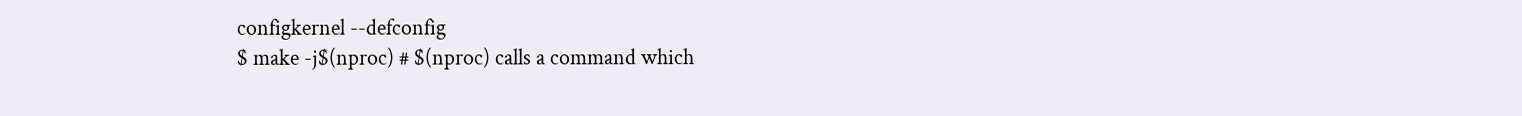configkernel --defconfig
$ make -j$(nproc) # $(nproc) calls a command which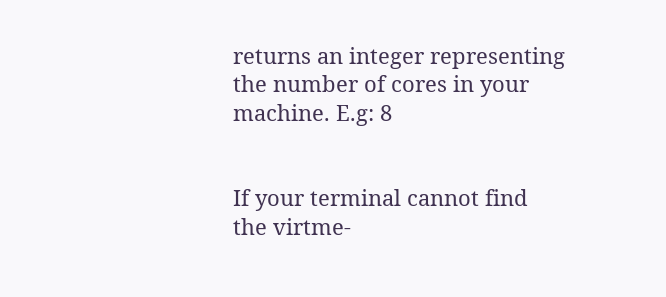returns an integer representing the number of cores in your machine. E.g: 8


If your terminal cannot find the virtme-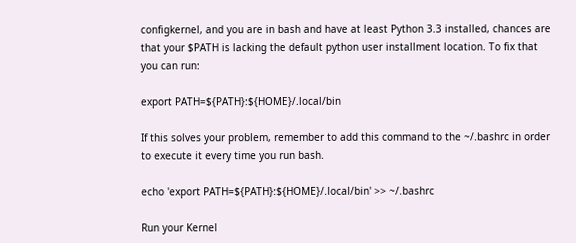configkernel, and you are in bash and have at least Python 3.3 installed, chances are that your $PATH is lacking the default python user installment location. To fix that you can run:

export PATH=${PATH}:${HOME}/.local/bin

If this solves your problem, remember to add this command to the ~/.bashrc in order to execute it every time you run bash.

echo 'export PATH=${PATH}:${HOME}/.local/bin' >> ~/.bashrc

Run your Kernel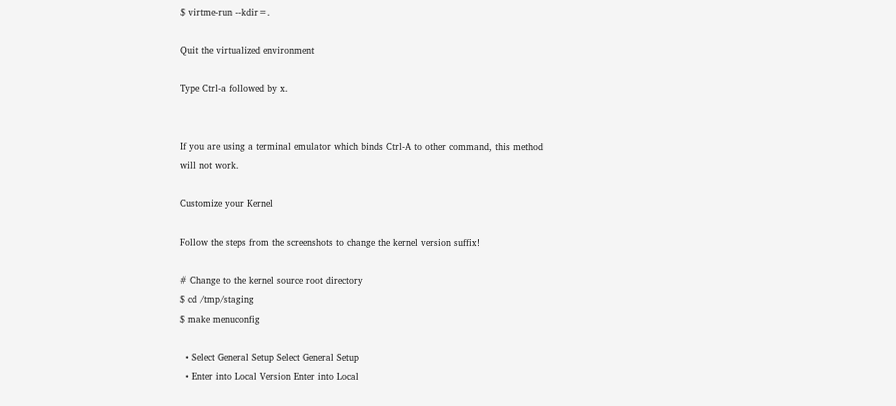$ virtme-run --kdir=.

Quit the virtualized environment

Type Ctrl-a followed by x.


If you are using a terminal emulator which binds Ctrl-A to other command, this method will not work.

Customize your Kernel

Follow the steps from the screenshots to change the kernel version suffix!

# Change to the kernel source root directory
$ cd /tmp/staging
$ make menuconfig

  • Select General Setup Select General Setup
  • Enter into Local Version Enter into Local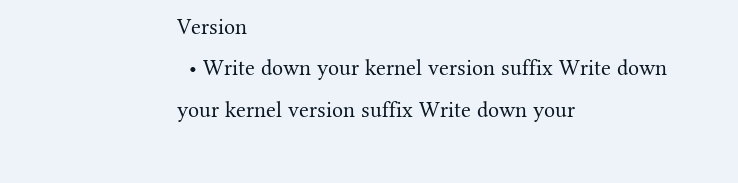Version
  • Write down your kernel version suffix Write down your kernel version suffix Write down your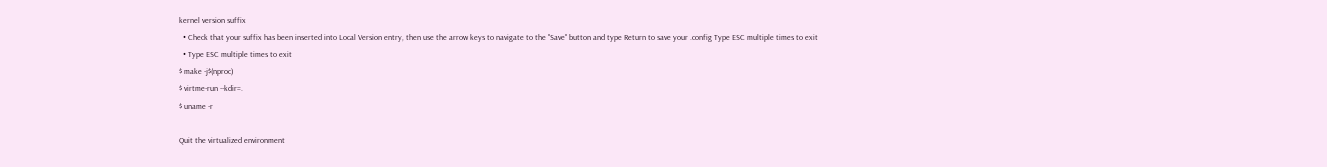kernel version suffix
  • Check that your suffix has been inserted into Local Version entry, then use the arrow keys to navigate to the "Save" button and type Return to save your .config Type ESC multiple times to exit
  • Type ESC multiple times to exit
$ make -j$(nproc)
$ virtme-run --kdir=.
$ uname -r

Quit the virtualized environment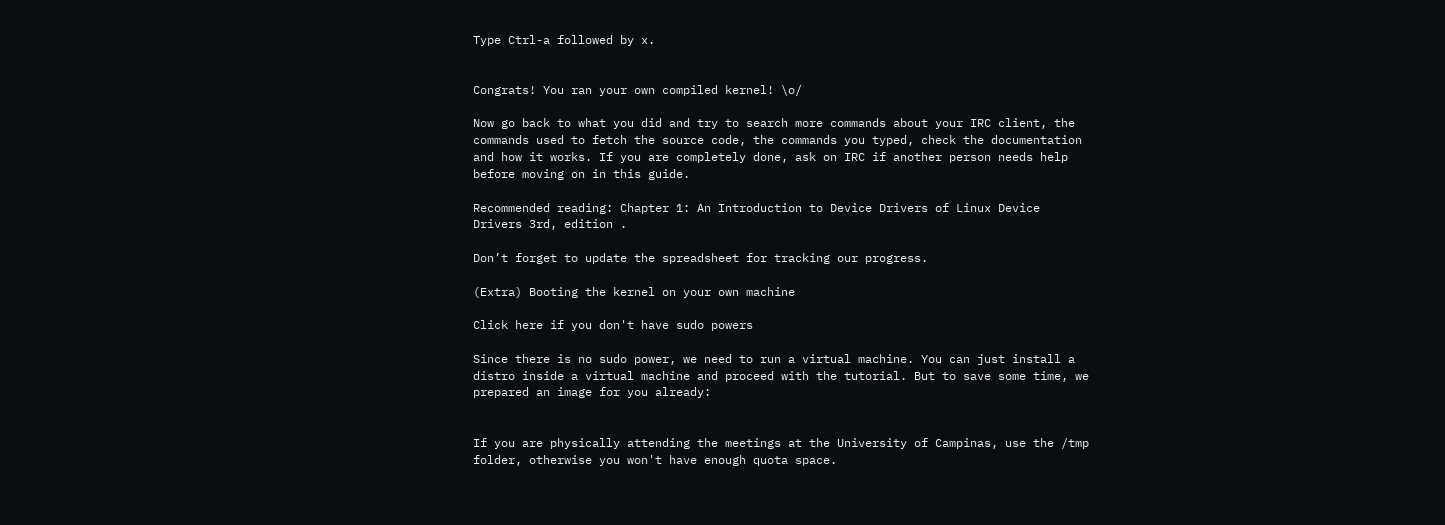Type Ctrl-a followed by x.


Congrats! You ran your own compiled kernel! \o/

Now go back to what you did and try to search more commands about your IRC client, the commands used to fetch the source code, the commands you typed, check the documentation and how it works. If you are completely done, ask on IRC if another person needs help before moving on in this guide.

Recommended reading: Chapter 1: An Introduction to Device Drivers of Linux Device Drivers 3rd, edition .

Don’t forget to update the spreadsheet for tracking our progress.

(Extra) Booting the kernel on your own machine

Click here if you don't have sudo powers

Since there is no sudo power, we need to run a virtual machine. You can just install a distro inside a virtual machine and proceed with the tutorial. But to save some time, we prepared an image for you already:


If you are physically attending the meetings at the University of Campinas, use the /tmp folder, otherwise you won't have enough quota space.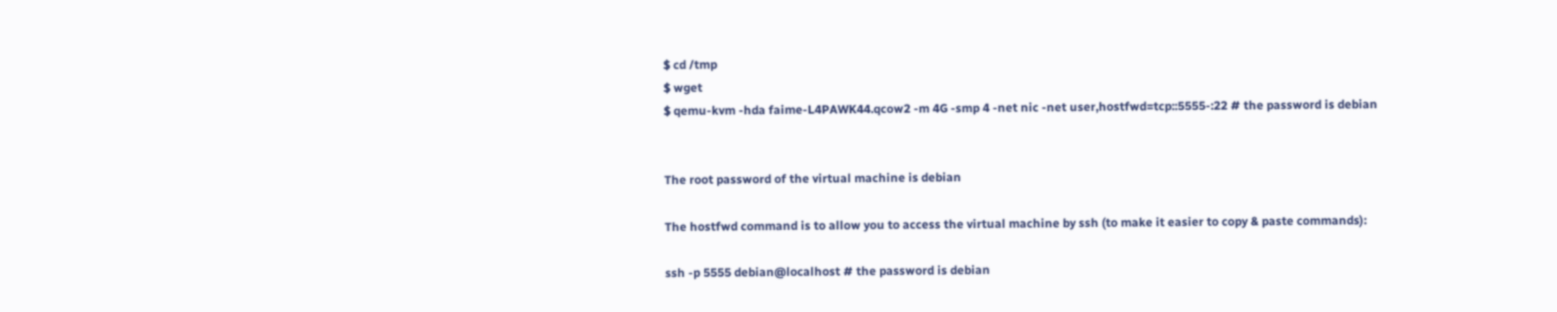$ cd /tmp
$ wget
$ qemu-kvm -hda faime-L4PAWK44.qcow2 -m 4G -smp 4 -net nic -net user,hostfwd=tcp::5555-:22 # the password is debian


The root password of the virtual machine is debian

The hostfwd command is to allow you to access the virtual machine by ssh (to make it easier to copy & paste commands):

ssh -p 5555 debian@localhost # the password is debian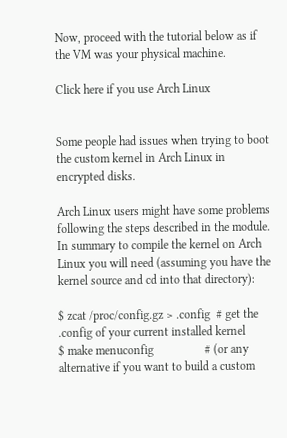Now, proceed with the tutorial below as if the VM was your physical machine.

Click here if you use Arch Linux


Some people had issues when trying to boot the custom kernel in Arch Linux in encrypted disks.

Arch Linux users might have some problems following the steps described in the module. In summary to compile the kernel on Arch Linux you will need (assuming you have the kernel source and cd into that directory):

$ zcat /proc/config.gz > .config  # get the .config of your current installed kernel
$ make menuconfig                 # (or any alternative if you want to build a custom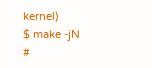kernel)
$ make -jN                        #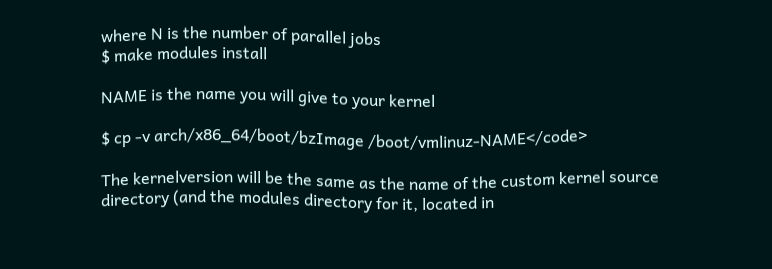where N is the number of parallel jobs
$ make modules install

NAME is the name you will give to your kernel

$ cp -v arch/x86_64/boot/bzImage /boot/vmlinuz-NAME</code>

The kernelversion will be the same as the name of the custom kernel source directory (and the modules directory for it, located in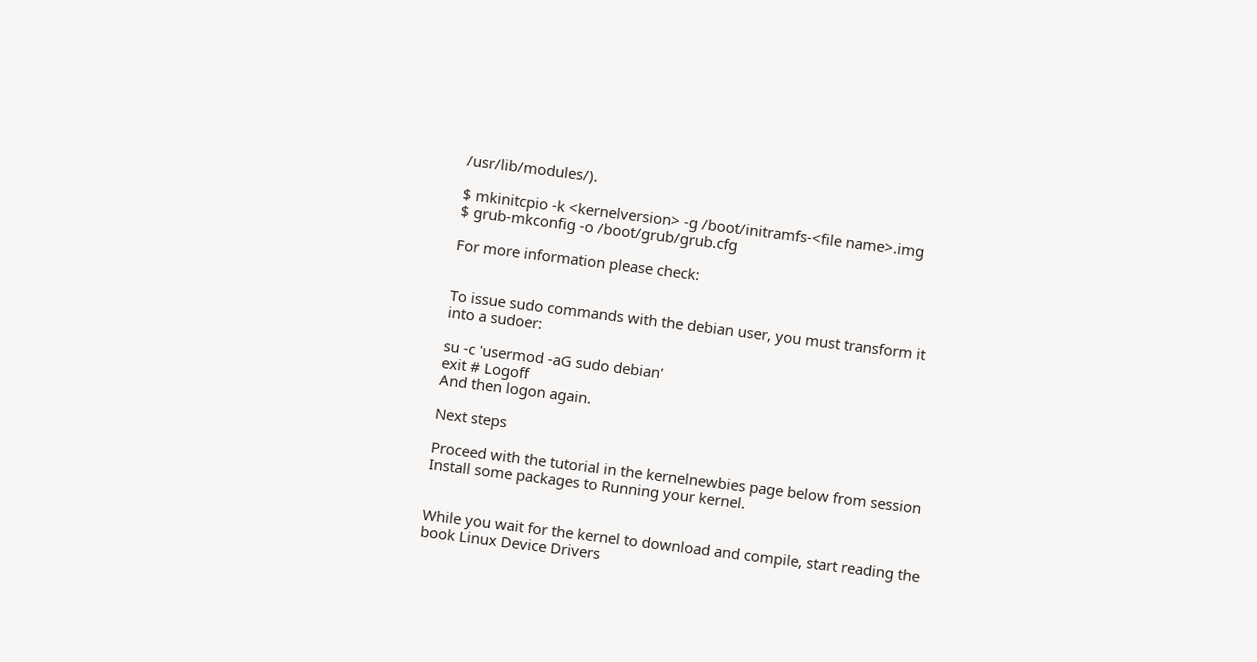/usr/lib/modules/).

$ mkinitcpio -k <kernelversion> -g /boot/initramfs-<file name>.img
$ grub-mkconfig -o /boot/grub/grub.cfg

For more information please check:


To issue sudo commands with the debian user, you must transform it into a sudoer:

su -c 'usermod -aG sudo debian'
exit # Logoff
And then logon again.

Next steps

Proceed with the tutorial in the kernelnewbies page below from session Install some packages to Running your kernel.


While you wait for the kernel to download and compile, start reading the book Linux Device Drivers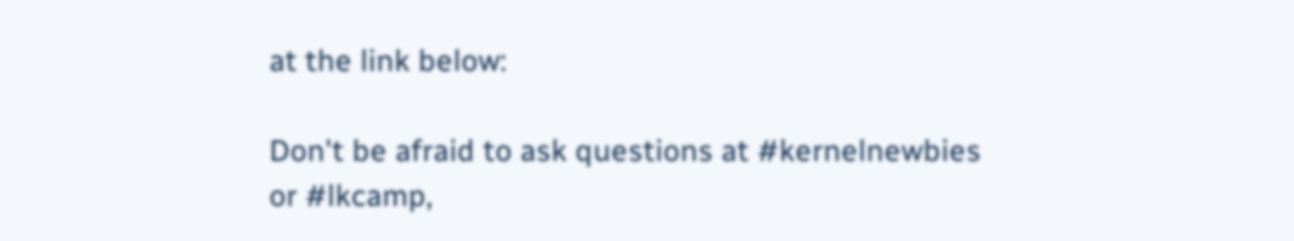at the link below:

Don't be afraid to ask questions at #kernelnewbies or #lkcamp,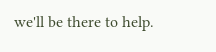we'll be there to help.